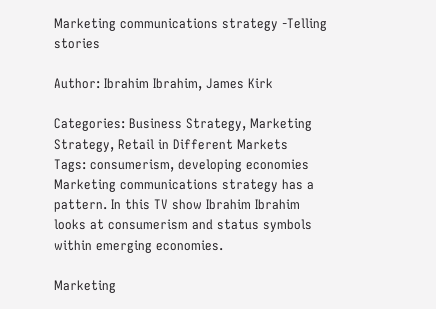Marketing communications strategy -Telling stories

Author: Ibrahim Ibrahim, James Kirk

Categories: Business Strategy, Marketing Strategy, Retail in Different Markets
Tags: consumerism, developing economies
Marketing communications strategy has a pattern. In this TV show Ibrahim Ibrahim looks at consumerism and status symbols within emerging economies.

Marketing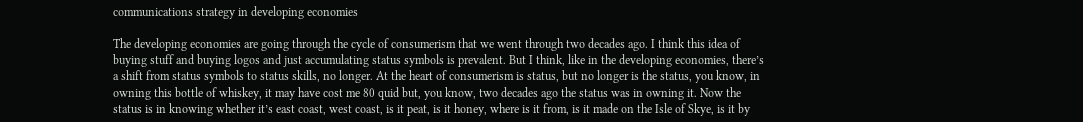communications strategy in developing economies

The developing economies are going through the cycle of consumerism that we went through two decades ago. I think this idea of buying stuff and buying logos and just accumulating status symbols is prevalent. But I think, like in the developing economies, there’s a shift from status symbols to status skills, no longer. At the heart of consumerism is status, but no longer is the status, you know, in owning this bottle of whiskey, it may have cost me 80 quid but, you know, two decades ago the status was in owning it. Now the status is in knowing whether it’s east coast, west coast, is it peat, is it honey, where is it from, is it made on the Isle of Skye, is it by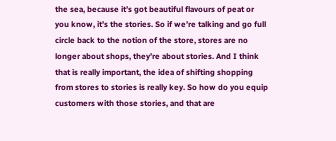the sea, because it’s got beautiful flavours of peat or you know, it’s the stories. So if we’re talking and go full circle back to the notion of the store, stores are no longer about shops, they’re about stories. And I think that is really important, the idea of shifting shopping from stores to stories is really key. So how do you equip customers with those stories, and that are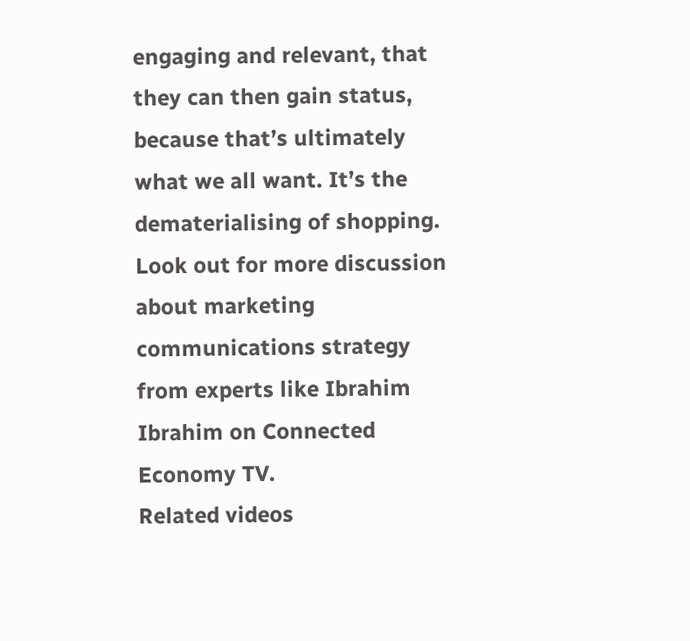engaging and relevant, that they can then gain status, because that’s ultimately what we all want. It’s the dematerialising of shopping. Look out for more discussion about marketing communications strategy from experts like Ibrahim Ibrahim on Connected Economy TV.
Related videos